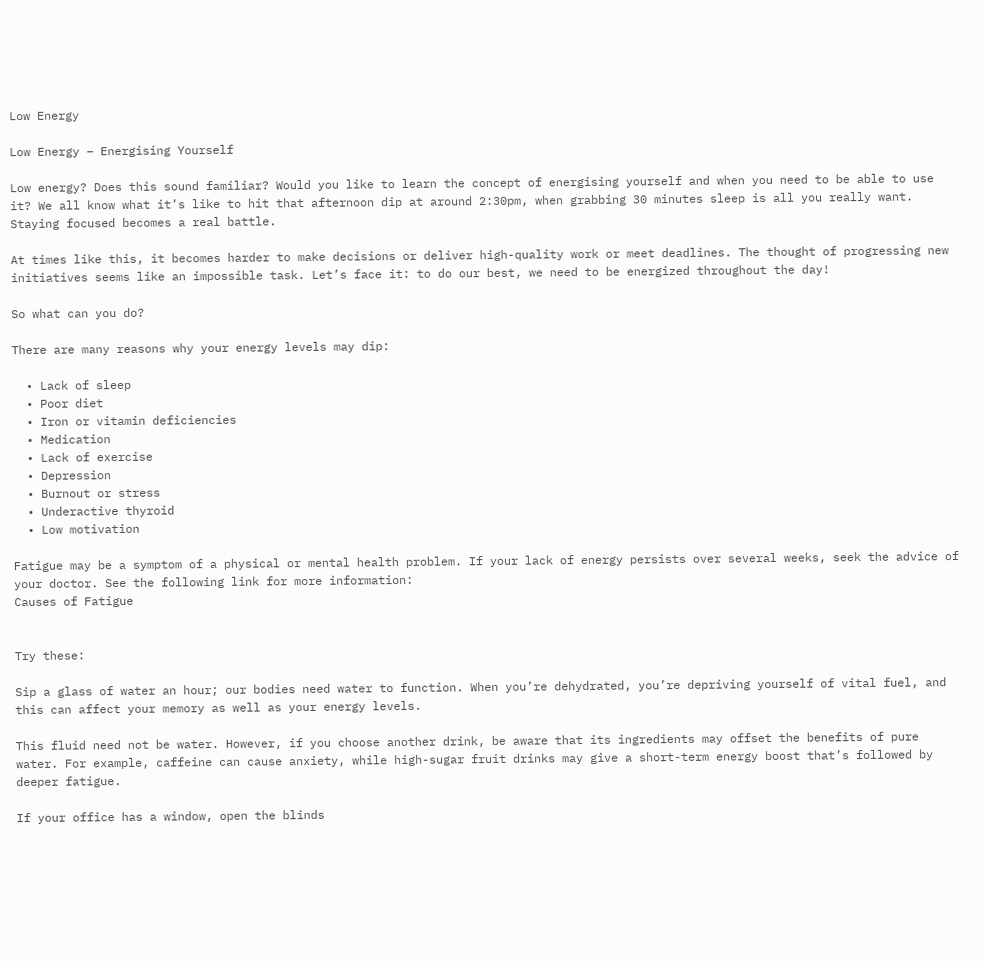Low Energy

Low Energy – Energising Yourself

Low energy? Does this sound familiar? Would you like to learn the concept of energising yourself and when you need to be able to use it? We all know what it’s like to hit that afternoon dip at around 2:30pm, when grabbing 30 minutes sleep is all you really want. Staying focused becomes a real battle.

At times like this, it becomes harder to make decisions or deliver high-quality work or meet deadlines. The thought of progressing new initiatives seems like an impossible task. Let’s face it: to do our best, we need to be energized throughout the day!

So what can you do?

There are many reasons why your energy levels may dip:

  • Lack of sleep
  • Poor diet
  • Iron or vitamin deficiencies
  • Medication
  • Lack of exercise
  • Depression
  • Burnout or stress
  • Underactive thyroid
  • Low motivation

Fatigue may be a symptom of a physical or mental health problem. If your lack of energy persists over several weeks, seek the advice of your doctor. See the following link for more information:
Causes of Fatigue


Try these:

Sip a glass of water an hour; our bodies need water to function. When you’re dehydrated, you’re depriving yourself of vital fuel, and this can affect your memory as well as your energy levels.

This fluid need not be water. However, if you choose another drink, be aware that its ingredients may offset the benefits of pure water. For example, caffeine can cause anxiety, while high-sugar fruit drinks may give a short-term energy boost that’s followed by deeper fatigue.

If your office has a window, open the blinds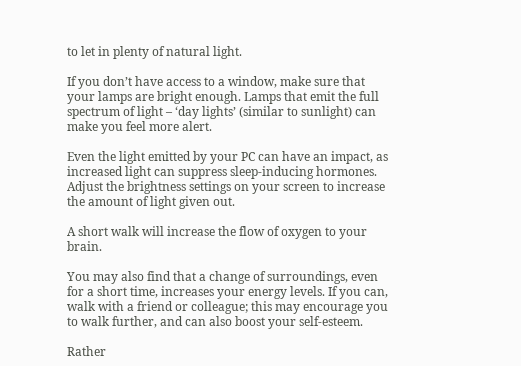to let in plenty of natural light.

If you don’t have access to a window, make sure that your lamps are bright enough. Lamps that emit the full spectrum of light – ‘day lights’ (similar to sunlight) can make you feel more alert.

Even the light emitted by your PC can have an impact, as increased light can suppress sleep-inducing hormones. Adjust the brightness settings on your screen to increase the amount of light given out.

A short walk will increase the flow of oxygen to your brain.

You may also find that a change of surroundings, even for a short time, increases your energy levels. If you can, walk with a friend or colleague; this may encourage you to walk further, and can also boost your self-esteem.

Rather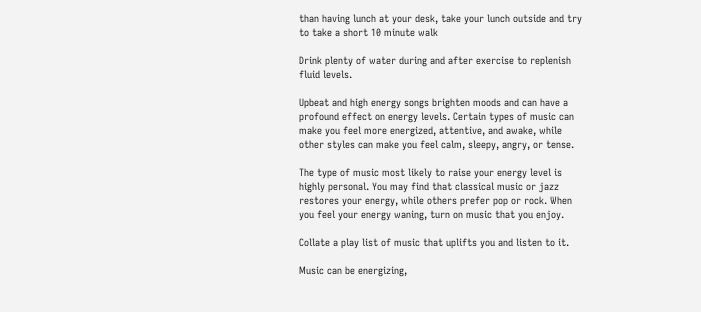than having lunch at your desk, take your lunch outside and try to take a short 10 minute walk

Drink plenty of water during and after exercise to replenish fluid levels.

Upbeat and high energy songs brighten moods and can have a profound effect on energy levels. Certain types of music can make you feel more energized, attentive, and awake, while other styles can make you feel calm, sleepy, angry, or tense.

The type of music most likely to raise your energy level is highly personal. You may find that classical music or jazz restores your energy, while others prefer pop or rock. When you feel your energy waning, turn on music that you enjoy.

Collate a play list of music that uplifts you and listen to it.

Music can be energizing,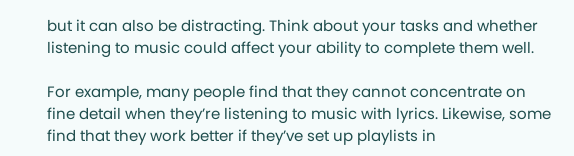but it can also be distracting. Think about your tasks and whether listening to music could affect your ability to complete them well.

For example, many people find that they cannot concentrate on fine detail when they’re listening to music with lyrics. Likewise, some find that they work better if they’ve set up playlists in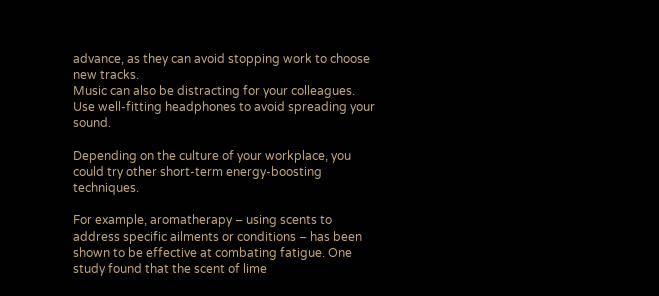advance, as they can avoid stopping work to choose new tracks.
Music can also be distracting for your colleagues. Use well-fitting headphones to avoid spreading your sound.

Depending on the culture of your workplace, you could try other short-term energy-boosting techniques.

For example, aromatherapy – using scents to address specific ailments or conditions – has been shown to be effective at combating fatigue. One study found that the scent of lime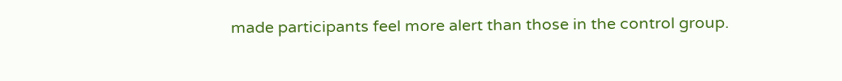made participants feel more alert than those in the control group.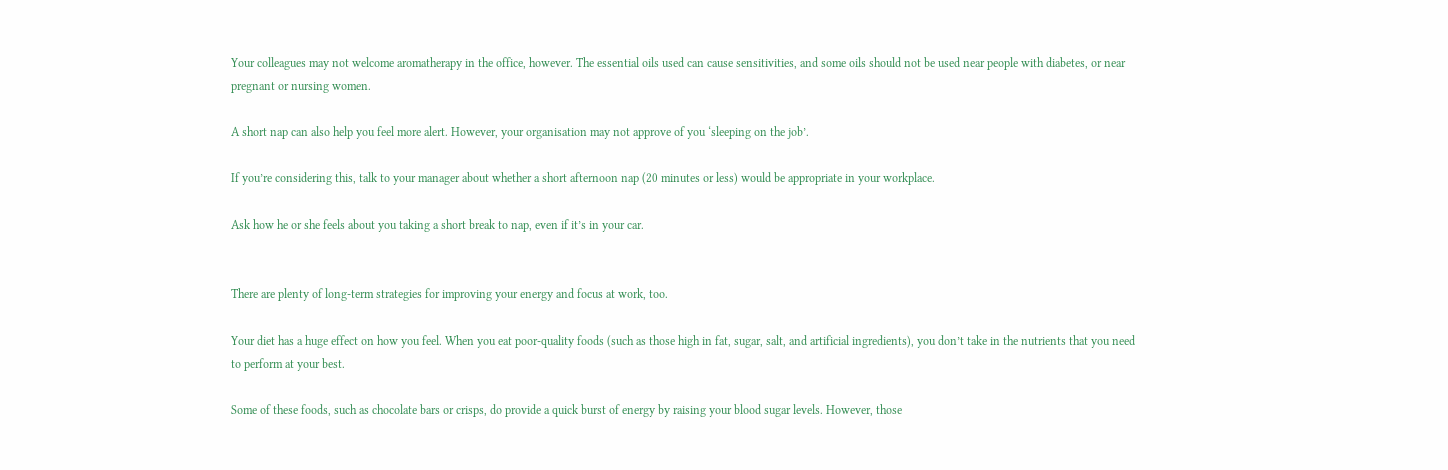Your colleagues may not welcome aromatherapy in the office, however. The essential oils used can cause sensitivities, and some oils should not be used near people with diabetes, or near pregnant or nursing women.

A short nap can also help you feel more alert. However, your organisation may not approve of you ‘sleeping on the job’.

If you’re considering this, talk to your manager about whether a short afternoon nap (20 minutes or less) would be appropriate in your workplace.

Ask how he or she feels about you taking a short break to nap, even if it’s in your car.


There are plenty of long-term strategies for improving your energy and focus at work, too.

Your diet has a huge effect on how you feel. When you eat poor-quality foods (such as those high in fat, sugar, salt, and artificial ingredients), you don’t take in the nutrients that you need to perform at your best.

Some of these foods, such as chocolate bars or crisps, do provide a quick burst of energy by raising your blood sugar levels. However, those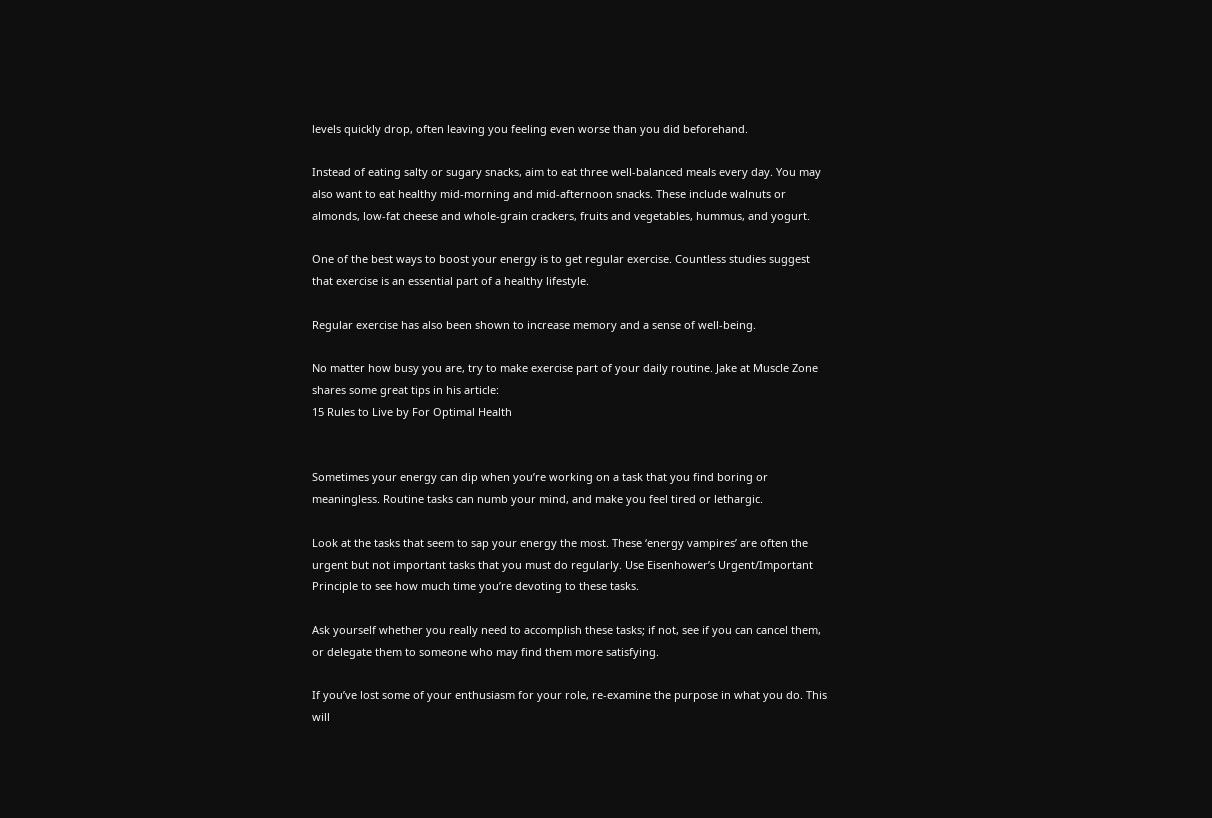levels quickly drop, often leaving you feeling even worse than you did beforehand.

Instead of eating salty or sugary snacks, aim to eat three well-balanced meals every day. You may also want to eat healthy mid-morning and mid-afternoon snacks. These include walnuts or almonds, low-fat cheese and whole-grain crackers, fruits and vegetables, hummus, and yogurt.

One of the best ways to boost your energy is to get regular exercise. Countless studies suggest that exercise is an essential part of a healthy lifestyle.

Regular exercise has also been shown to increase memory and a sense of well-being.

No matter how busy you are, try to make exercise part of your daily routine. Jake at Muscle Zone shares some great tips in his article:
15 Rules to Live by For Optimal Health


Sometimes your energy can dip when you’re working on a task that you find boring or meaningless. Routine tasks can numb your mind, and make you feel tired or lethargic.

Look at the tasks that seem to sap your energy the most. These ‘energy vampires’ are often the urgent but not important tasks that you must do regularly. Use Eisenhower’s Urgent/Important Principle to see how much time you’re devoting to these tasks.

Ask yourself whether you really need to accomplish these tasks; if not, see if you can cancel them, or delegate them to someone who may find them more satisfying.

If you’ve lost some of your enthusiasm for your role, re-examine the purpose in what you do. This will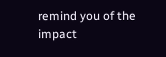remind you of the impact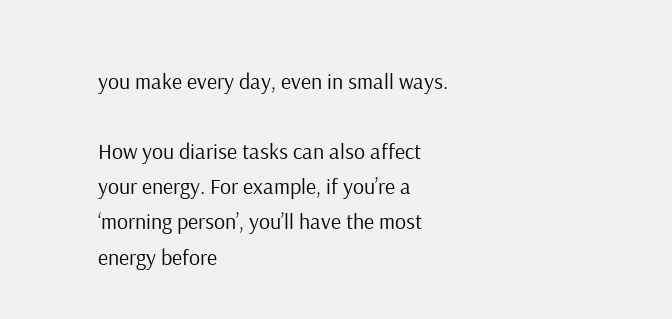you make every day, even in small ways.

How you diarise tasks can also affect your energy. For example, if you’re a ‘morning person’, you’ll have the most energy before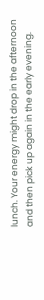lunch. Your energy might drop in the afternoon and then pick up again in the early evening.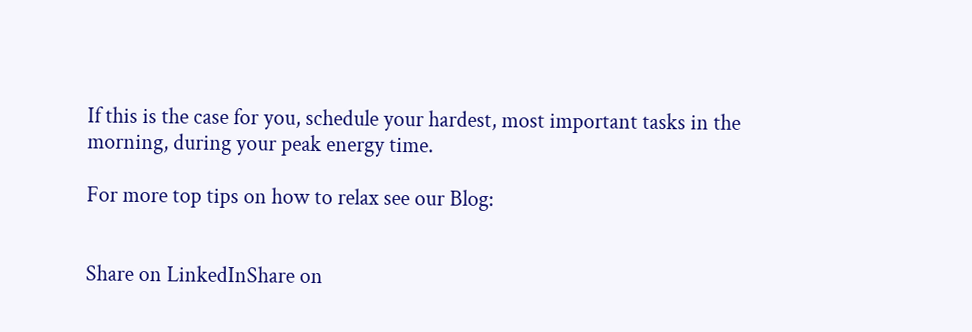If this is the case for you, schedule your hardest, most important tasks in the morning, during your peak energy time.

For more top tips on how to relax see our Blog:


Share on LinkedInShare on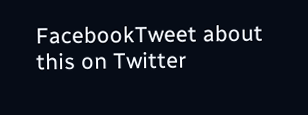FacebookTweet about this on Twitter